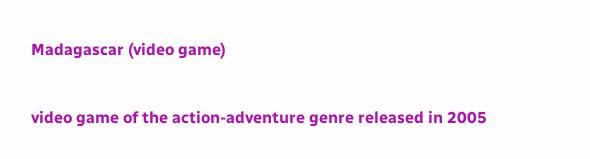Madagascar (video game)

video game of the action-adventure genre released in 2005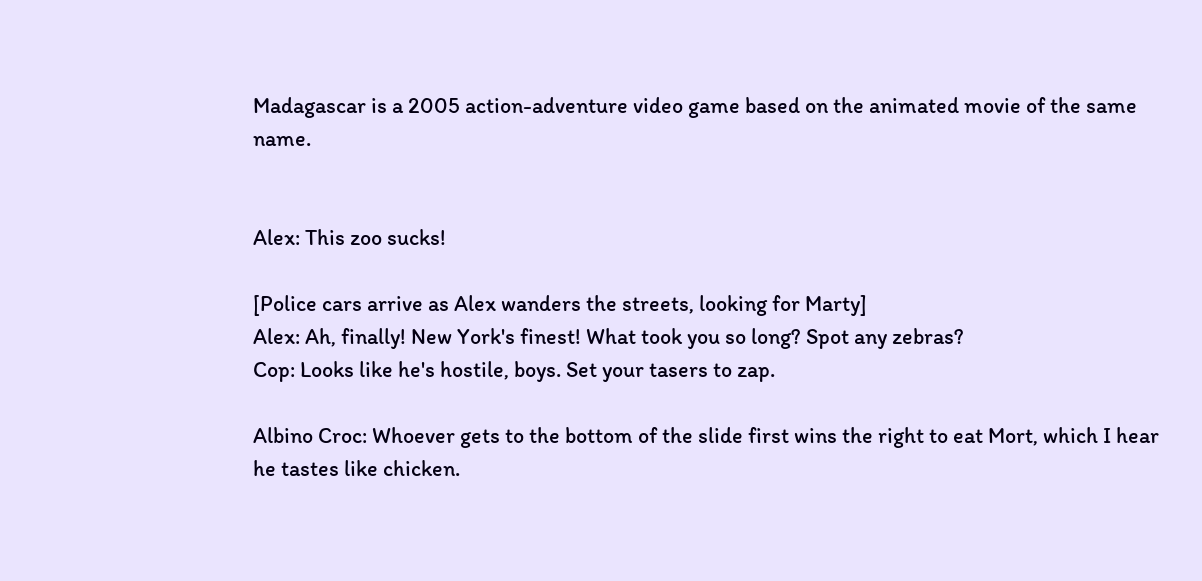Madagascar is a 2005 action-adventure video game based on the animated movie of the same name.


Alex: This zoo sucks!

[Police cars arrive as Alex wanders the streets, looking for Marty]
Alex: Ah, finally! New York's finest! What took you so long? Spot any zebras?
Cop: Looks like he's hostile, boys. Set your tasers to zap.

Albino Croc: Whoever gets to the bottom of the slide first wins the right to eat Mort, which I hear he tastes like chicken.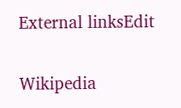External linksEdit

Wikipedia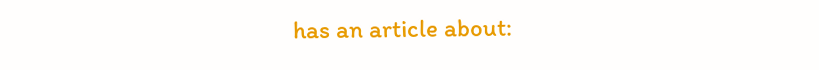has an article about: